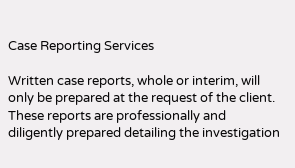Case Reporting Services

Written case reports, whole or interim, will only be prepared at the request of the client. These reports are professionally and diligently prepared detailing the investigation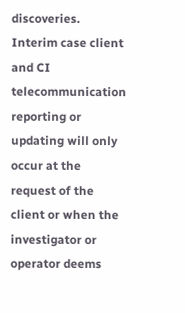discoveries. Interim case client and CI telecommunication reporting or updating will only occur at the request of the client or when the investigator or operator deems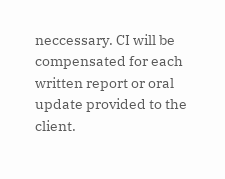neccessary. CI will be compensated for each written report or oral update provided to the client.